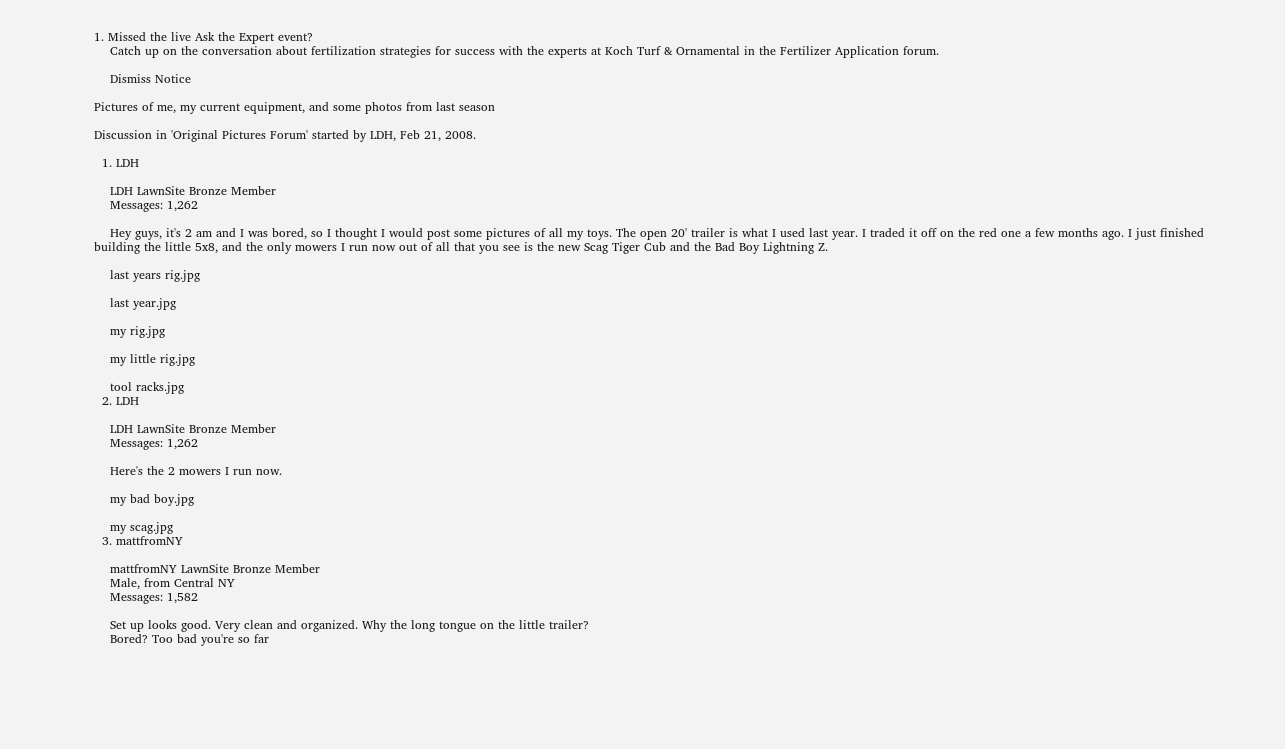1. Missed the live Ask the Expert event?
    Catch up on the conversation about fertilization strategies for success with the experts at Koch Turf & Ornamental in the Fertilizer Application forum.

    Dismiss Notice

Pictures of me, my current equipment, and some photos from last season

Discussion in 'Original Pictures Forum' started by LDH, Feb 21, 2008.

  1. LDH

    LDH LawnSite Bronze Member
    Messages: 1,262

    Hey guys, it's 2 am and I was bored, so I thought I would post some pictures of all my toys. The open 20' trailer is what I used last year. I traded it off on the red one a few months ago. I just finished building the little 5x8, and the only mowers I run now out of all that you see is the new Scag Tiger Cub and the Bad Boy Lightning Z.

    last years rig.jpg

    last year.jpg

    my rig.jpg

    my little rig.jpg

    tool racks.jpg
  2. LDH

    LDH LawnSite Bronze Member
    Messages: 1,262

    Here's the 2 mowers I run now.

    my bad boy.jpg

    my scag.jpg
  3. mattfromNY

    mattfromNY LawnSite Bronze Member
    Male, from Central NY
    Messages: 1,582

    Set up looks good. Very clean and organized. Why the long tongue on the little trailer?
    Bored? Too bad you're so far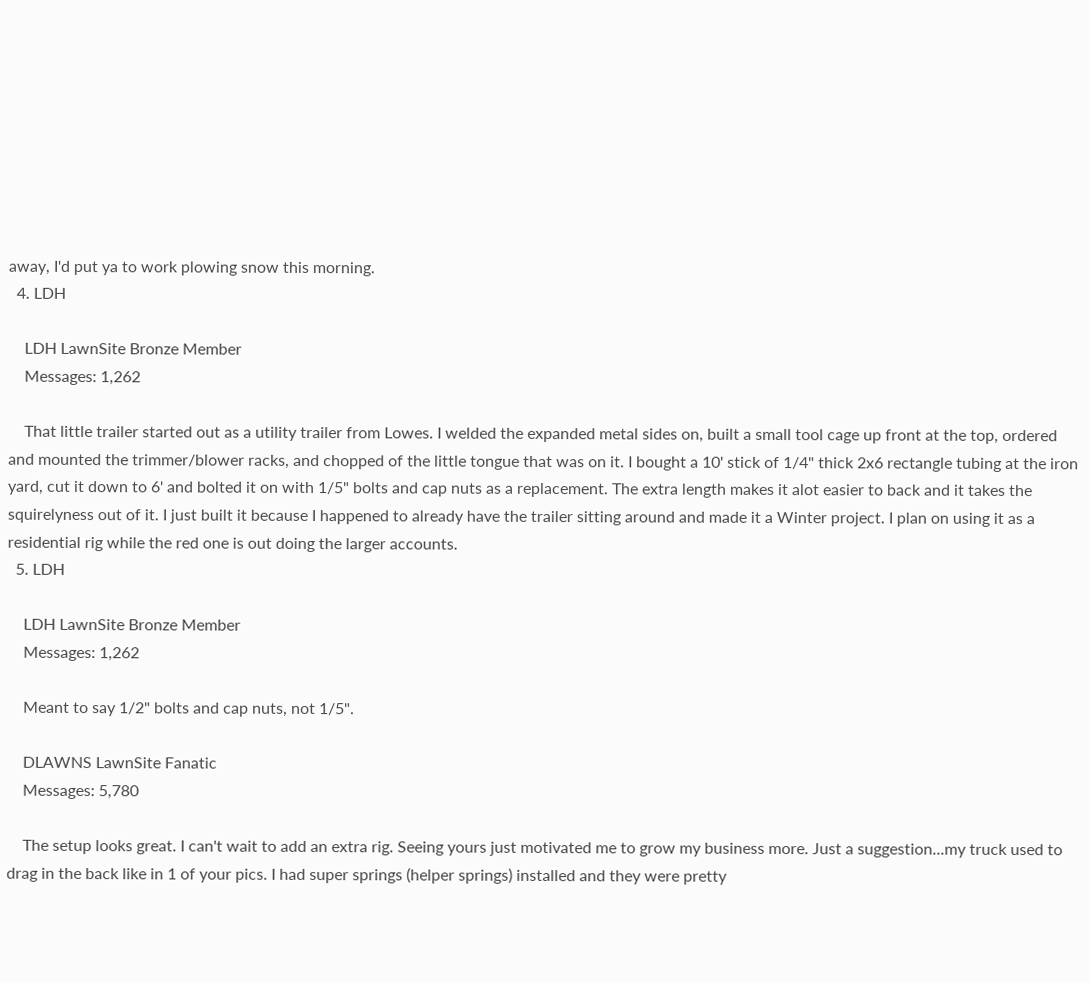away, I'd put ya to work plowing snow this morning.
  4. LDH

    LDH LawnSite Bronze Member
    Messages: 1,262

    That little trailer started out as a utility trailer from Lowes. I welded the expanded metal sides on, built a small tool cage up front at the top, ordered and mounted the trimmer/blower racks, and chopped of the little tongue that was on it. I bought a 10' stick of 1/4" thick 2x6 rectangle tubing at the iron yard, cut it down to 6' and bolted it on with 1/5" bolts and cap nuts as a replacement. The extra length makes it alot easier to back and it takes the squirelyness out of it. I just built it because I happened to already have the trailer sitting around and made it a Winter project. I plan on using it as a residential rig while the red one is out doing the larger accounts.
  5. LDH

    LDH LawnSite Bronze Member
    Messages: 1,262

    Meant to say 1/2" bolts and cap nuts, not 1/5".

    DLAWNS LawnSite Fanatic
    Messages: 5,780

    The setup looks great. I can't wait to add an extra rig. Seeing yours just motivated me to grow my business more. Just a suggestion...my truck used to drag in the back like in 1 of your pics. I had super springs (helper springs) installed and they were pretty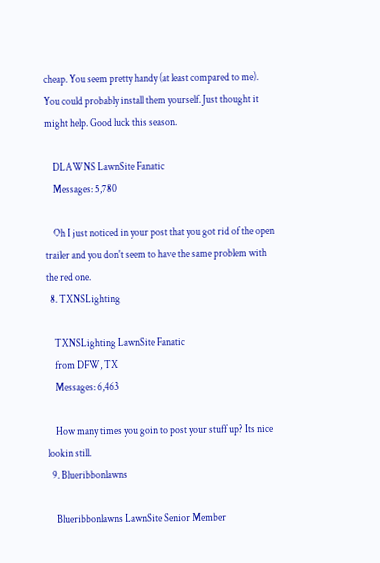cheap. You seem pretty handy (at least compared to me). You could probably install them yourself. Just thought it might help. Good luck this season.

    DLAWNS LawnSite Fanatic
    Messages: 5,780

    Oh I just noticed in your post that you got rid of the open trailer and you don't seem to have the same problem with the red one.
  8. TXNSLighting

    TXNSLighting LawnSite Fanatic
    from DFW, TX
    Messages: 6,463

    How many times you goin to post your stuff up? Its nice lookin still.
  9. Blueribbonlawns

    Blueribbonlawns LawnSite Senior Member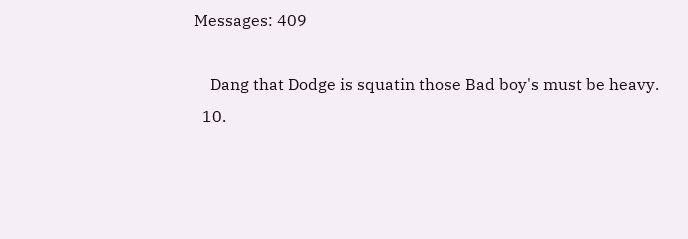Messages: 409

    Dang that Dodge is squatin those Bad boy's must be heavy.
  10.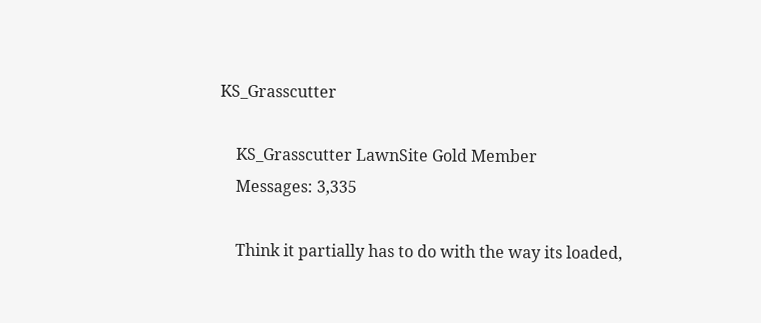KS_Grasscutter

    KS_Grasscutter LawnSite Gold Member
    Messages: 3,335

    Think it partially has to do with the way its loaded,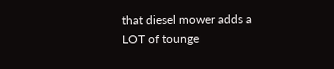that diesel mower adds a LOT of tounge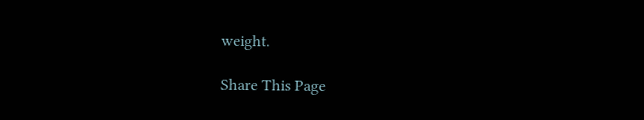weight.

Share This Page